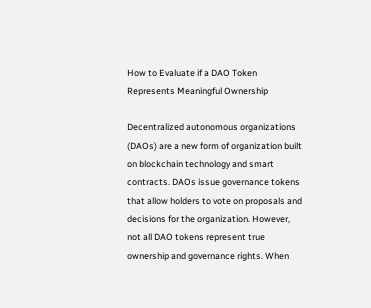How to Evaluate if a DAO Token Represents Meaningful Ownership

Decentralized autonomous organizations (DAOs) are a new form of organization built on blockchain technology and smart contracts. DAOs issue governance tokens that allow holders to vote on proposals and decisions for the organization. However, not all DAO tokens represent true ownership and governance rights. When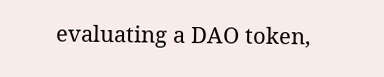evaluating a DAO token,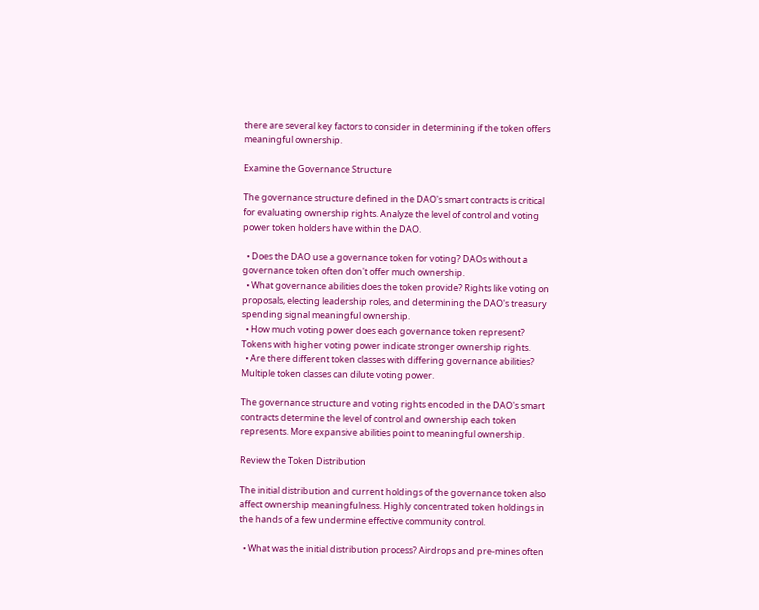there are several key factors to consider in determining if the token offers meaningful ownership.

Examine the Governance Structure

The governance structure defined in the DAO's smart contracts is critical for evaluating ownership rights. Analyze the level of control and voting power token holders have within the DAO.

  • Does the DAO use a governance token for voting? DAOs without a governance token often don't offer much ownership.
  • What governance abilities does the token provide? Rights like voting on proposals, electing leadership roles, and determining the DAO's treasury spending signal meaningful ownership.
  • How much voting power does each governance token represent? Tokens with higher voting power indicate stronger ownership rights.
  • Are there different token classes with differing governance abilities? Multiple token classes can dilute voting power.

The governance structure and voting rights encoded in the DAO's smart contracts determine the level of control and ownership each token represents. More expansive abilities point to meaningful ownership.

Review the Token Distribution

The initial distribution and current holdings of the governance token also affect ownership meaningfulness. Highly concentrated token holdings in the hands of a few undermine effective community control.

  • What was the initial distribution process? Airdrops and pre-mines often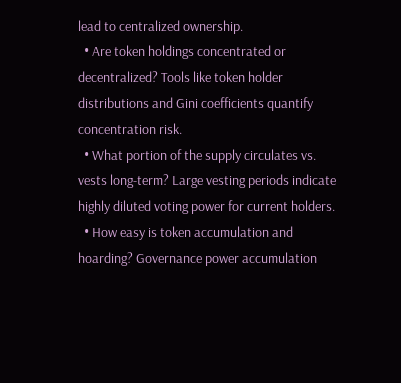lead to centralized ownership.
  • Are token holdings concentrated or decentralized? Tools like token holder distributions and Gini coefficients quantify concentration risk.
  • What portion of the supply circulates vs. vests long-term? Large vesting periods indicate highly diluted voting power for current holders.
  • How easy is token accumulation and hoarding? Governance power accumulation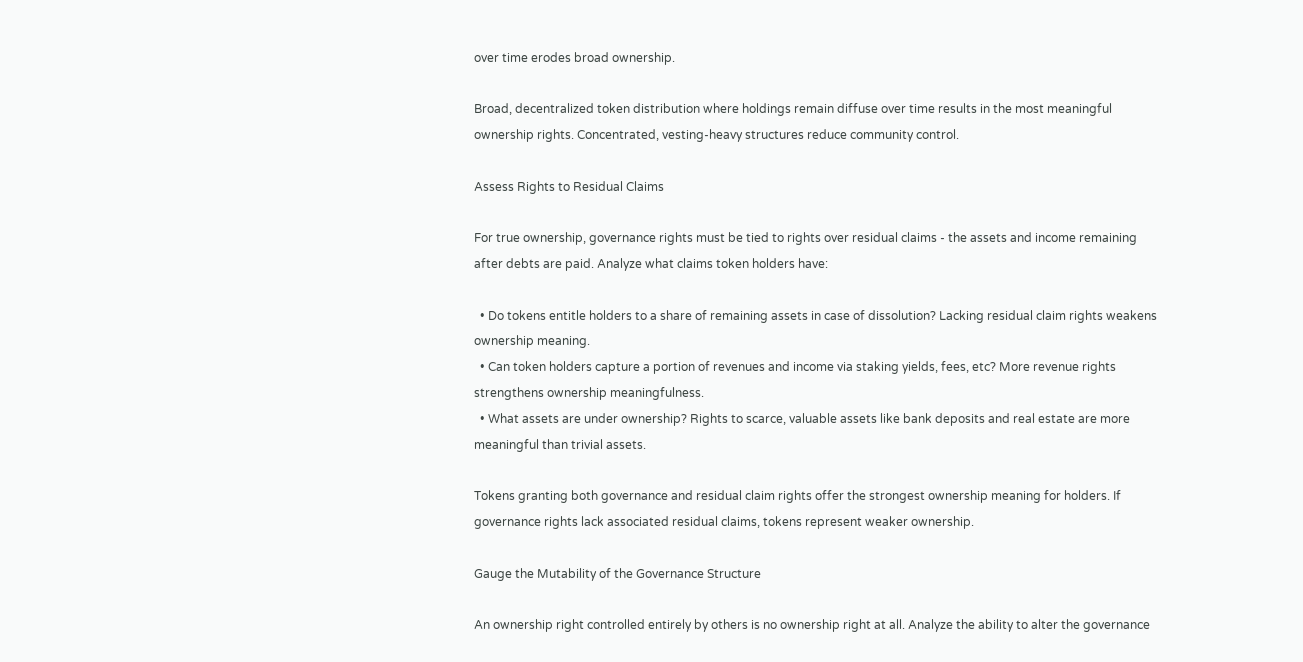over time erodes broad ownership.

Broad, decentralized token distribution where holdings remain diffuse over time results in the most meaningful ownership rights. Concentrated, vesting-heavy structures reduce community control.

Assess Rights to Residual Claims

For true ownership, governance rights must be tied to rights over residual claims - the assets and income remaining after debts are paid. Analyze what claims token holders have:

  • Do tokens entitle holders to a share of remaining assets in case of dissolution? Lacking residual claim rights weakens ownership meaning.
  • Can token holders capture a portion of revenues and income via staking yields, fees, etc? More revenue rights strengthens ownership meaningfulness.
  • What assets are under ownership? Rights to scarce, valuable assets like bank deposits and real estate are more meaningful than trivial assets.

Tokens granting both governance and residual claim rights offer the strongest ownership meaning for holders. If governance rights lack associated residual claims, tokens represent weaker ownership.

Gauge the Mutability of the Governance Structure

An ownership right controlled entirely by others is no ownership right at all. Analyze the ability to alter the governance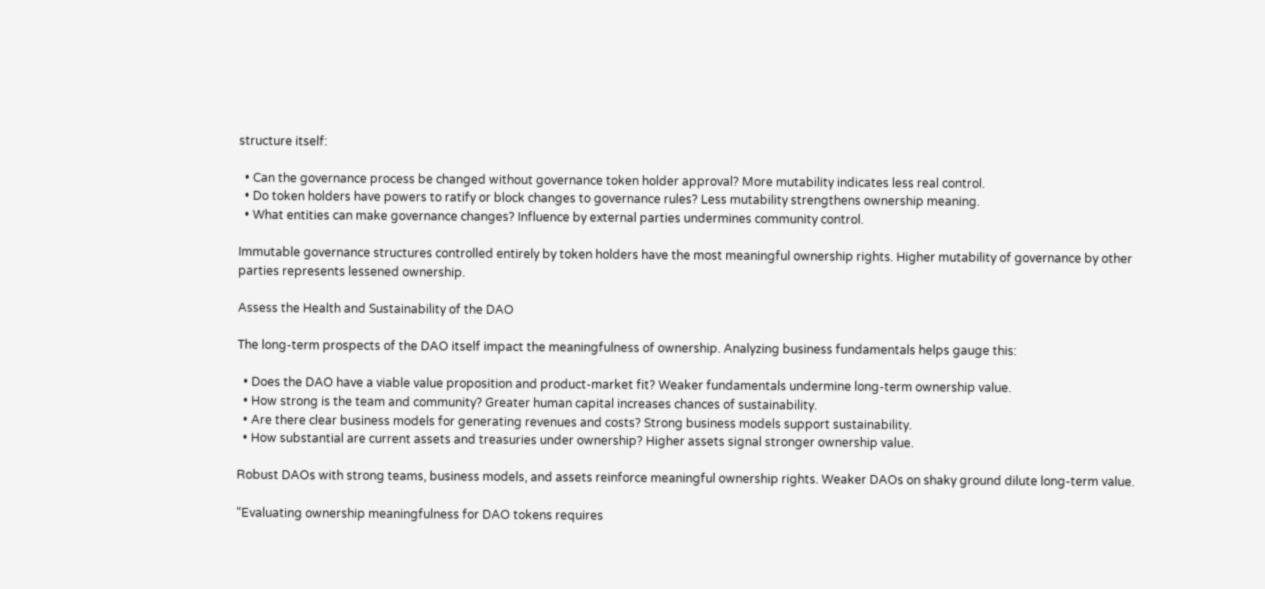structure itself:

  • Can the governance process be changed without governance token holder approval? More mutability indicates less real control.
  • Do token holders have powers to ratify or block changes to governance rules? Less mutability strengthens ownership meaning.
  • What entities can make governance changes? Influence by external parties undermines community control.

Immutable governance structures controlled entirely by token holders have the most meaningful ownership rights. Higher mutability of governance by other parties represents lessened ownership.

Assess the Health and Sustainability of the DAO

The long-term prospects of the DAO itself impact the meaningfulness of ownership. Analyzing business fundamentals helps gauge this:

  • Does the DAO have a viable value proposition and product-market fit? Weaker fundamentals undermine long-term ownership value.
  • How strong is the team and community? Greater human capital increases chances of sustainability.
  • Are there clear business models for generating revenues and costs? Strong business models support sustainability.
  • How substantial are current assets and treasuries under ownership? Higher assets signal stronger ownership value.

Robust DAOs with strong teams, business models, and assets reinforce meaningful ownership rights. Weaker DAOs on shaky ground dilute long-term value.

“Evaluating ownership meaningfulness for DAO tokens requires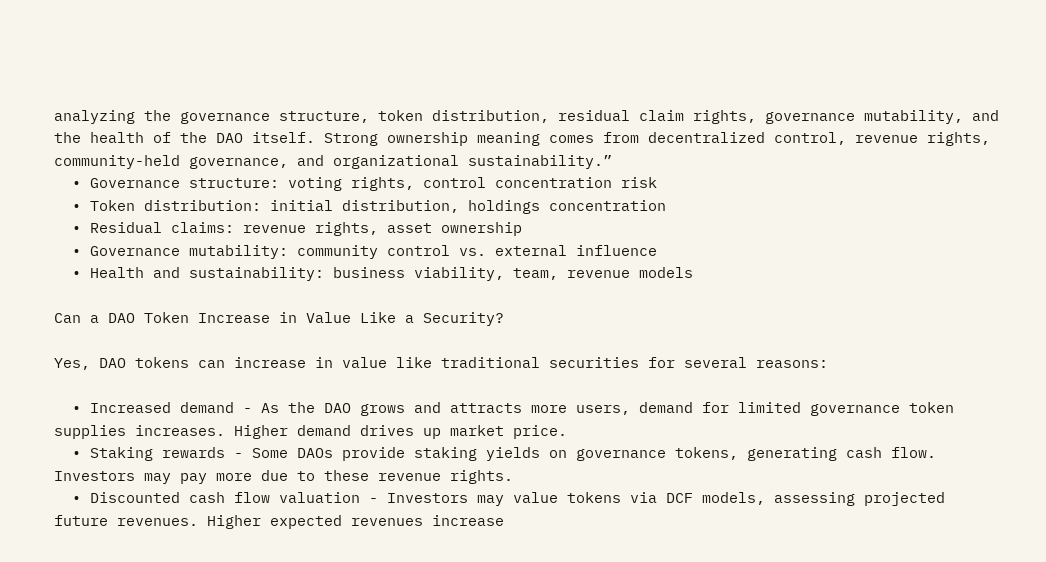analyzing the governance structure, token distribution, residual claim rights, governance mutability, and the health of the DAO itself. Strong ownership meaning comes from decentralized control, revenue rights, community-held governance, and organizational sustainability.”
  • Governance structure: voting rights, control concentration risk
  • Token distribution: initial distribution, holdings concentration
  • Residual claims: revenue rights, asset ownership
  • Governance mutability: community control vs. external influence
  • Health and sustainability: business viability, team, revenue models

Can a DAO Token Increase in Value Like a Security?

Yes, DAO tokens can increase in value like traditional securities for several reasons:

  • Increased demand - As the DAO grows and attracts more users, demand for limited governance token supplies increases. Higher demand drives up market price.
  • Staking rewards - Some DAOs provide staking yields on governance tokens, generating cash flow. Investors may pay more due to these revenue rights.
  • Discounted cash flow valuation - Investors may value tokens via DCF models, assessing projected future revenues. Higher expected revenues increase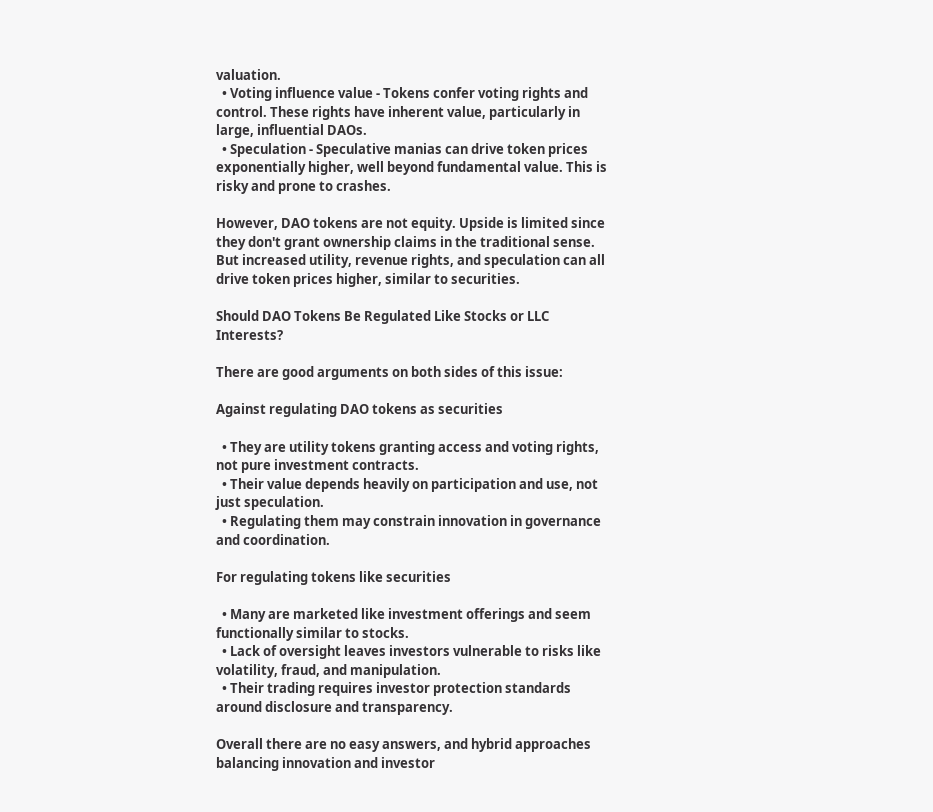valuation.
  • Voting influence value - Tokens confer voting rights and control. These rights have inherent value, particularly in large, influential DAOs.
  • Speculation - Speculative manias can drive token prices exponentially higher, well beyond fundamental value. This is risky and prone to crashes.

However, DAO tokens are not equity. Upside is limited since they don't grant ownership claims in the traditional sense. But increased utility, revenue rights, and speculation can all drive token prices higher, similar to securities.

Should DAO Tokens Be Regulated Like Stocks or LLC Interests?

There are good arguments on both sides of this issue:

Against regulating DAO tokens as securities

  • They are utility tokens granting access and voting rights, not pure investment contracts.
  • Their value depends heavily on participation and use, not just speculation.
  • Regulating them may constrain innovation in governance and coordination.

For regulating tokens like securities

  • Many are marketed like investment offerings and seem functionally similar to stocks.
  • Lack of oversight leaves investors vulnerable to risks like volatility, fraud, and manipulation.
  • Their trading requires investor protection standards around disclosure and transparency.

Overall there are no easy answers, and hybrid approaches balancing innovation and investor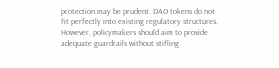protection may be prudent. DAO tokens do not fit perfectly into existing regulatory structures. However, policymakers should aim to provide adequate guardrails without stifling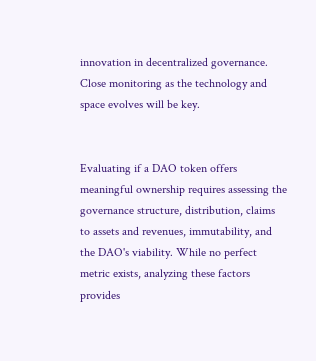innovation in decentralized governance. Close monitoring as the technology and space evolves will be key.


Evaluating if a DAO token offers meaningful ownership requires assessing the governance structure, distribution, claims to assets and revenues, immutability, and the DAO's viability. While no perfect metric exists, analyzing these factors provides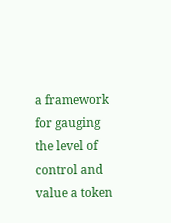a framework for gauging the level of control and value a token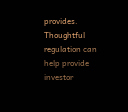provides. Thoughtful regulation can help provide investor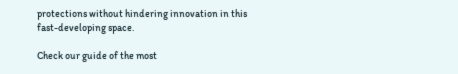protections without hindering innovation in this fast-developing space.

Check our guide of the most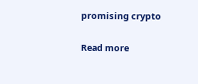promising crypto

Read more